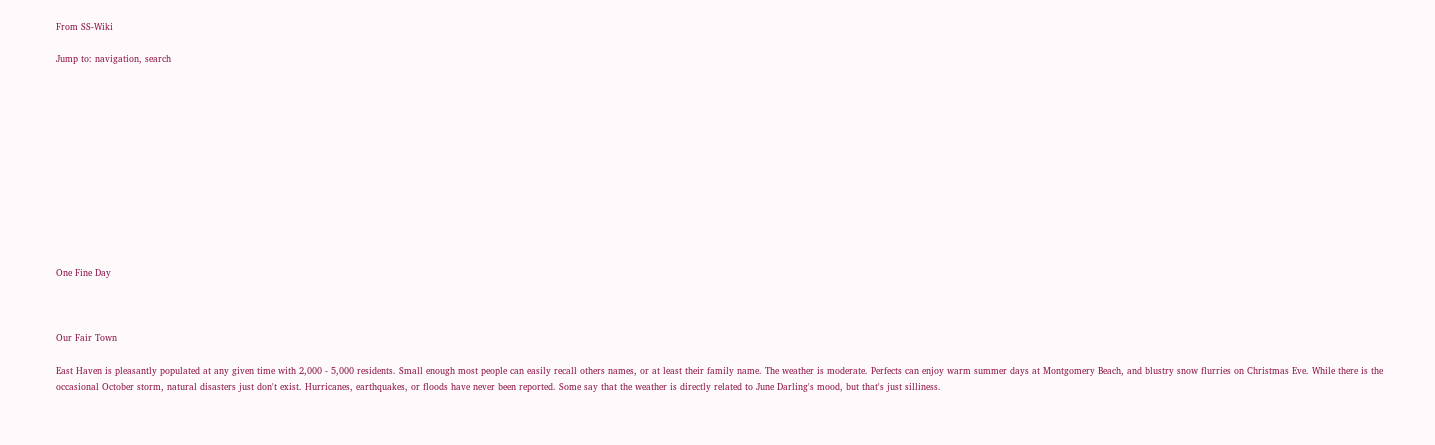From SS-Wiki

Jump to: navigation, search












One Fine Day



Our Fair Town

East Haven is pleasantly populated at any given time with 2,000 - 5,000 residents. Small enough most people can easily recall others names, or at least their family name. The weather is moderate. Perfects can enjoy warm summer days at Montgomery Beach, and blustry snow flurries on Christmas Eve. While there is the occasional October storm, natural disasters just don't exist. Hurricanes, earthquakes, or floods have never been reported. Some say that the weather is directly related to June Darling's mood, but that's just silliness.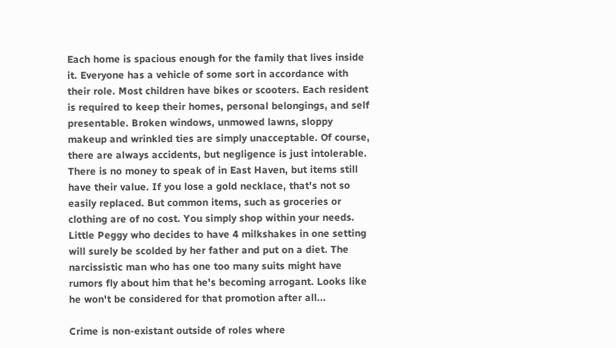Each home is spacious enough for the family that lives inside it. Everyone has a vehicle of some sort in accordance with their role. Most children have bikes or scooters. Each resident is required to keep their homes, personal belongings, and self presentable. Broken windows, unmowed lawns, sloppy makeup and wrinkled ties are simply unacceptable. Of course, there are always accidents, but negligence is just intolerable. There is no money to speak of in East Haven, but items still have their value. If you lose a gold necklace, that's not so easily replaced. But common items, such as groceries or clothing are of no cost. You simply shop within your needs. Little Peggy who decides to have 4 milkshakes in one setting will surely be scolded by her father and put on a diet. The narcissistic man who has one too many suits might have rumors fly about him that he's becoming arrogant. Looks like he won't be considered for that promotion after all...

Crime is non-existant outside of roles where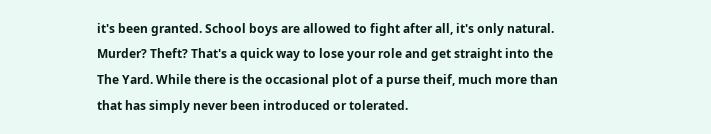it's been granted. School boys are allowed to fight after all, it's only natural. Murder? Theft? That's a quick way to lose your role and get straight into the The Yard. While there is the occasional plot of a purse theif, much more than that has simply never been introduced or tolerated.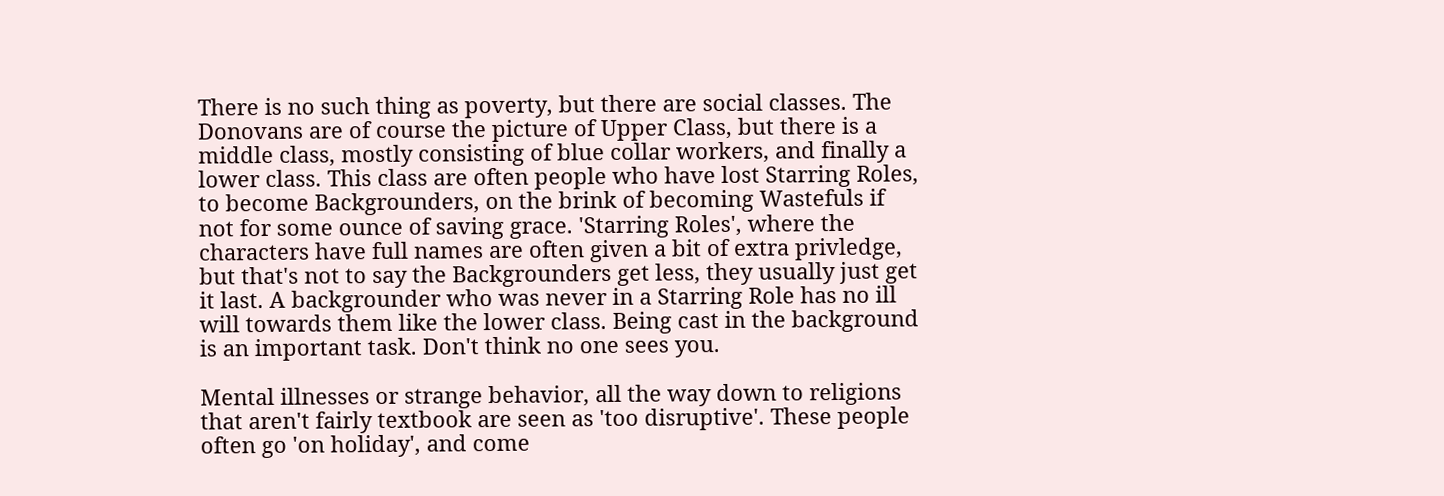There is no such thing as poverty, but there are social classes. The Donovans are of course the picture of Upper Class, but there is a middle class, mostly consisting of blue collar workers, and finally a lower class. This class are often people who have lost Starring Roles, to become Backgrounders, on the brink of becoming Wastefuls if not for some ounce of saving grace. 'Starring Roles', where the characters have full names are often given a bit of extra privledge, but that's not to say the Backgrounders get less, they usually just get it last. A backgrounder who was never in a Starring Role has no ill will towards them like the lower class. Being cast in the background is an important task. Don't think no one sees you.

Mental illnesses or strange behavior, all the way down to religions that aren't fairly textbook are seen as 'too disruptive'. These people often go 'on holiday', and come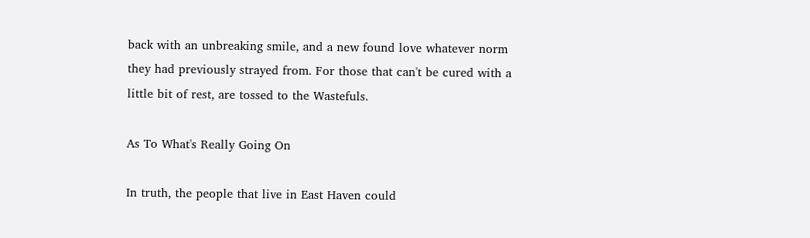back with an unbreaking smile, and a new found love whatever norm they had previously strayed from. For those that can't be cured with a little bit of rest, are tossed to the Wastefuls.

As To What's Really Going On

In truth, the people that live in East Haven could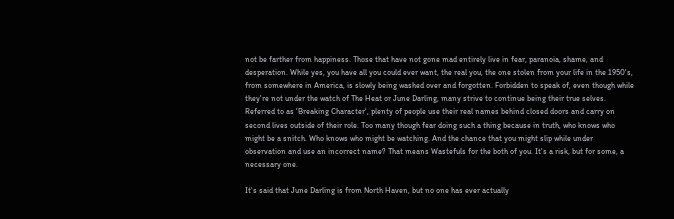not be farther from happiness. Those that have not gone mad entirely live in fear, paranoia, shame, and desperation. While yes, you have all you could ever want, the real you, the one stolen from your life in the 1950's, from somewhere in America, is slowly being washed over and forgotten. Forbidden to speak of, even though while they're not under the watch of The Heat or June Darling, many strive to continue being their true selves. Referred to as 'Breaking Character', plenty of people use their real names behind closed doors and carry on second lives outside of their role. Too many though fear doing such a thing because in truth, who knows who might be a snitch. Who knows who might be watching. And the chance that you might slip while under observation and use an incorrect name? That means Wastefuls for the both of you. It's a risk, but for some, a necessary one.

It's said that June Darling is from North Haven, but no one has ever actually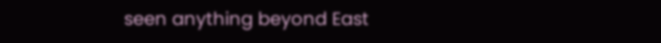seen anything beyond East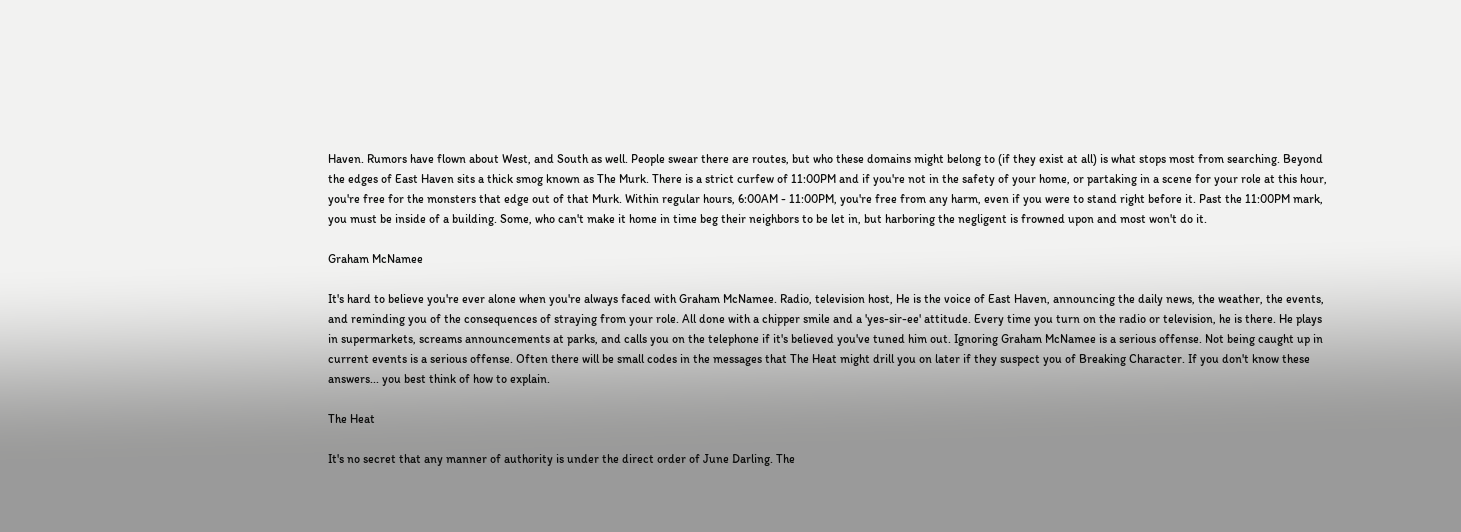Haven. Rumors have flown about West, and South as well. People swear there are routes, but who these domains might belong to (if they exist at all) is what stops most from searching. Beyond the edges of East Haven sits a thick smog known as The Murk. There is a strict curfew of 11:00PM and if you're not in the safety of your home, or partaking in a scene for your role at this hour, you're free for the monsters that edge out of that Murk. Within regular hours, 6:00AM - 11:00PM, you're free from any harm, even if you were to stand right before it. Past the 11:00PM mark, you must be inside of a building. Some, who can't make it home in time beg their neighbors to be let in, but harboring the negligent is frowned upon and most won't do it.

Graham McNamee

It's hard to believe you're ever alone when you're always faced with Graham McNamee. Radio, television host, He is the voice of East Haven, announcing the daily news, the weather, the events, and reminding you of the consequences of straying from your role. All done with a chipper smile and a 'yes-sir-ee' attitude. Every time you turn on the radio or television, he is there. He plays in supermarkets, screams announcements at parks, and calls you on the telephone if it's believed you've tuned him out. Ignoring Graham McNamee is a serious offense. Not being caught up in current events is a serious offense. Often there will be small codes in the messages that The Heat might drill you on later if they suspect you of Breaking Character. If you don't know these answers... you best think of how to explain.

The Heat

It's no secret that any manner of authority is under the direct order of June Darling. The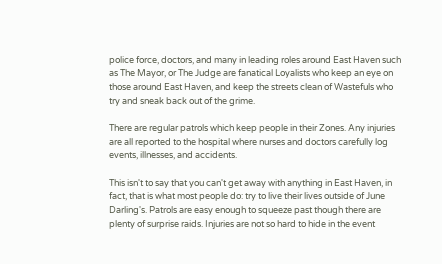police force, doctors, and many in leading roles around East Haven such as The Mayor, or The Judge are fanatical Loyalists who keep an eye on those around East Haven, and keep the streets clean of Wastefuls who try and sneak back out of the grime.

There are regular patrols which keep people in their Zones. Any injuries are all reported to the hospital where nurses and doctors carefully log events, illnesses, and accidents.

This isn't to say that you can't get away with anything in East Haven, in fact, that is what most people do: try to live their lives outside of June Darling's. Patrols are easy enough to squeeze past though there are plenty of surprise raids. Injuries are not so hard to hide in the event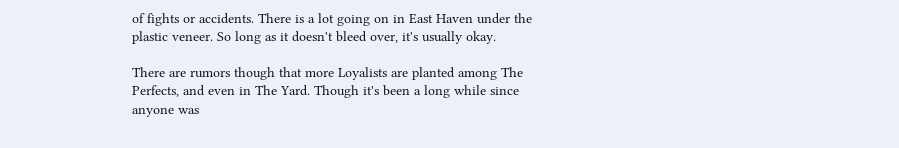of fights or accidents. There is a lot going on in East Haven under the plastic veneer. So long as it doesn't bleed over, it's usually okay.

There are rumors though that more Loyalists are planted among The Perfects, and even in The Yard. Though it's been a long while since anyone was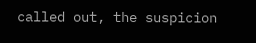called out, the suspicion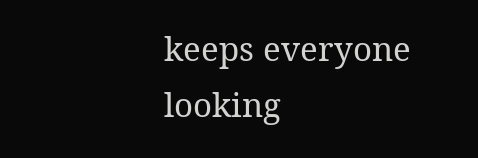keeps everyone looking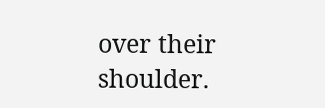over their shoulder.